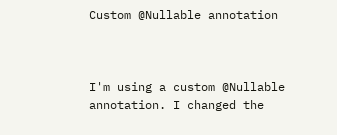Custom @Nullable annotation



I'm using a custom @Nullable annotation. I changed the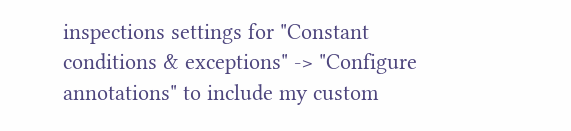inspections settings for "Constant conditions & exceptions" -> "Configure annotations" to include my custom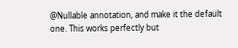@Nullable annotation, and make it the default one. This works perfectly but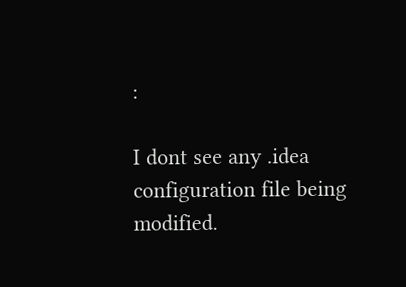:

I dont see any .idea configuration file being modified.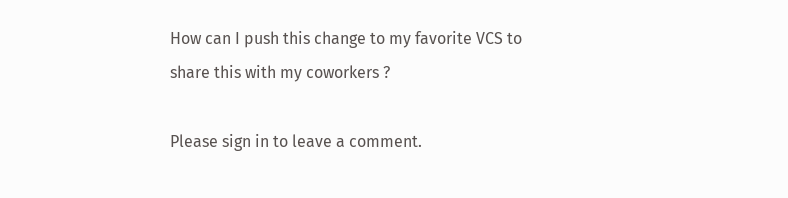How can I push this change to my favorite VCS to share this with my coworkers ?

Please sign in to leave a comment.